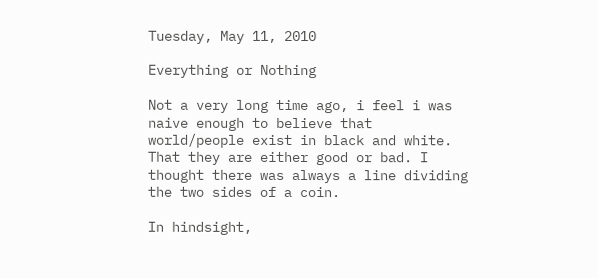Tuesday, May 11, 2010

Everything or Nothing

Not a very long time ago, i feel i was naive enough to believe that world/people exist in black and white. That they are either good or bad. I thought there was always a line dividing the two sides of a coin.

In hindsight,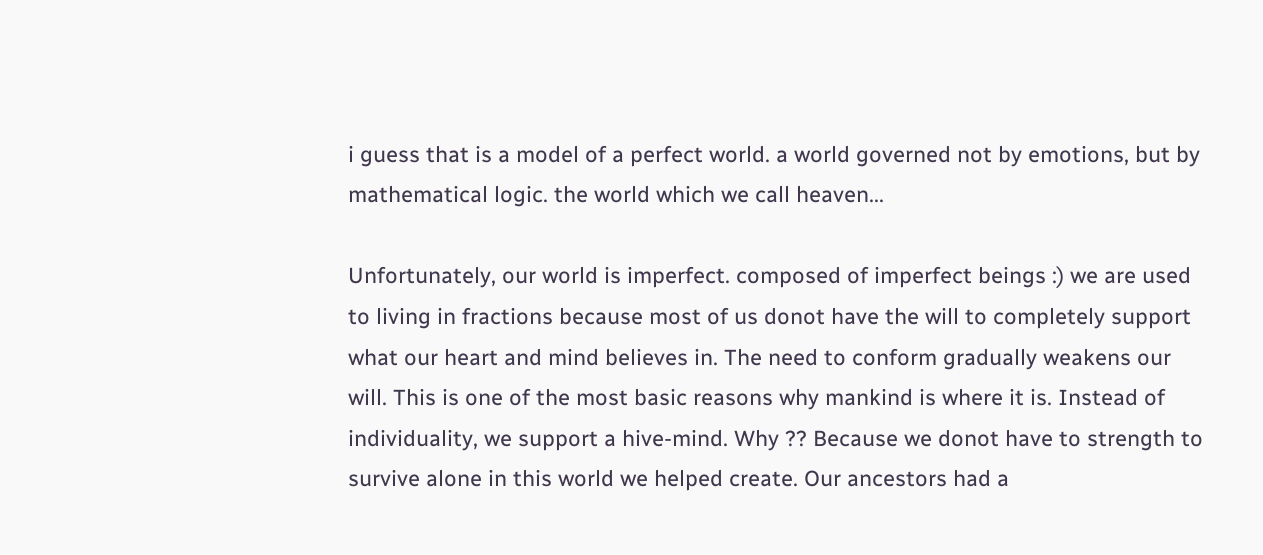i guess that is a model of a perfect world. a world governed not by emotions, but by mathematical logic. the world which we call heaven...

Unfortunately, our world is imperfect. composed of imperfect beings :) we are used to living in fractions because most of us donot have the will to completely support what our heart and mind believes in. The need to conform gradually weakens our will. This is one of the most basic reasons why mankind is where it is. Instead of individuality, we support a hive-mind. Why ?? Because we donot have to strength to survive alone in this world we helped create. Our ancestors had a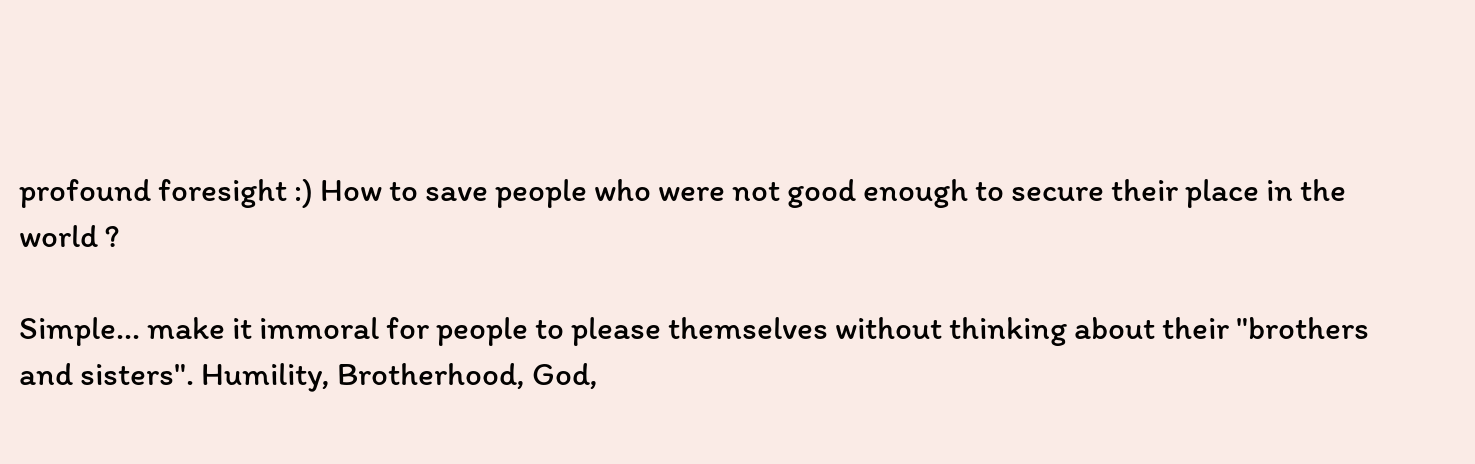profound foresight :) How to save people who were not good enough to secure their place in the world ?

Simple... make it immoral for people to please themselves without thinking about their "brothers and sisters". Humility, Brotherhood, God,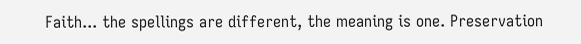Faith... the spellings are different, the meaning is one. Preservation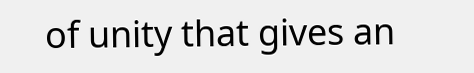of unity that gives an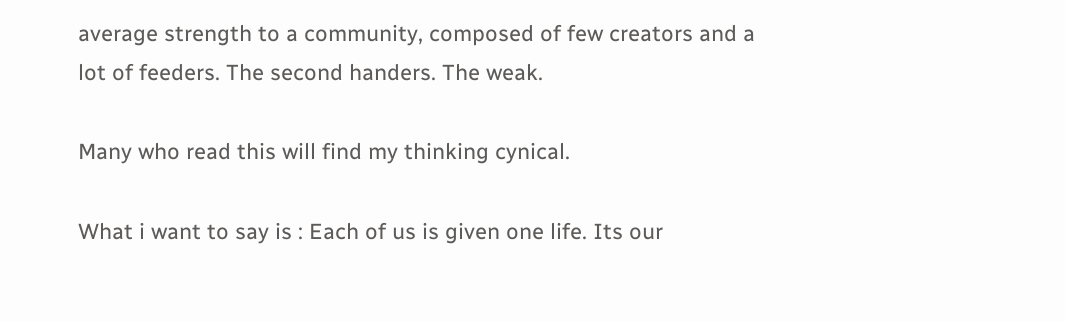average strength to a community, composed of few creators and a lot of feeders. The second handers. The weak.

Many who read this will find my thinking cynical.

What i want to say is : Each of us is given one life. Its our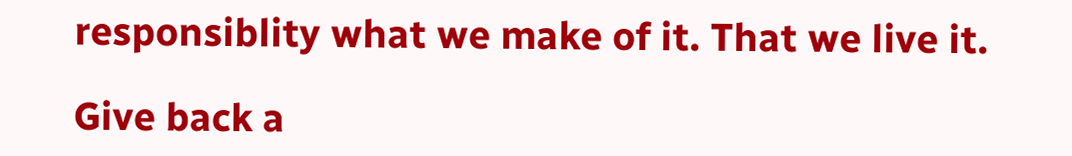responsiblity what we make of it. That we live it.

Give back a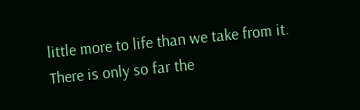little more to life than we take from it.
There is only so far the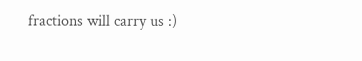fractions will carry us :)